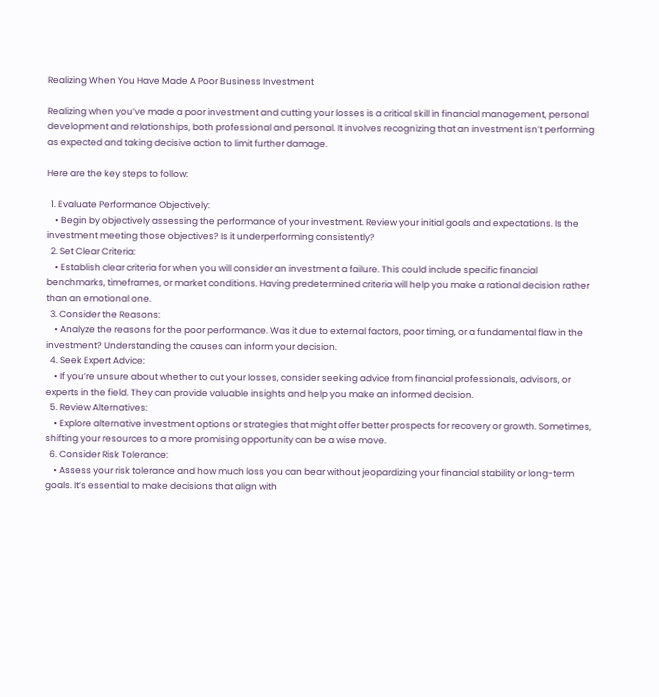Realizing When You Have Made A Poor Business Investment

Realizing when you’ve made a poor investment and cutting your losses is a critical skill in financial management, personal development and relationships, both professional and personal. It involves recognizing that an investment isn’t performing as expected and taking decisive action to limit further damage.

Here are the key steps to follow:

  1. Evaluate Performance Objectively:
    • Begin by objectively assessing the performance of your investment. Review your initial goals and expectations. Is the investment meeting those objectives? Is it underperforming consistently?
  2. Set Clear Criteria:
    • Establish clear criteria for when you will consider an investment a failure. This could include specific financial benchmarks, timeframes, or market conditions. Having predetermined criteria will help you make a rational decision rather than an emotional one.
  3. Consider the Reasons:
    • Analyze the reasons for the poor performance. Was it due to external factors, poor timing, or a fundamental flaw in the investment? Understanding the causes can inform your decision.
  4. Seek Expert Advice:
    • If you’re unsure about whether to cut your losses, consider seeking advice from financial professionals, advisors, or experts in the field. They can provide valuable insights and help you make an informed decision.
  5. Review Alternatives:
    • Explore alternative investment options or strategies that might offer better prospects for recovery or growth. Sometimes, shifting your resources to a more promising opportunity can be a wise move.
  6. Consider Risk Tolerance:
    • Assess your risk tolerance and how much loss you can bear without jeopardizing your financial stability or long-term goals. It’s essential to make decisions that align with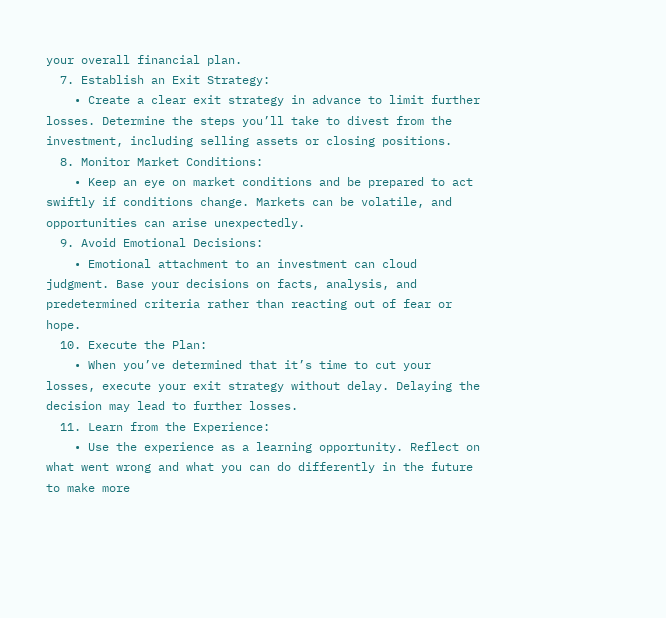your overall financial plan.
  7. Establish an Exit Strategy:
    • Create a clear exit strategy in advance to limit further losses. Determine the steps you’ll take to divest from the investment, including selling assets or closing positions.
  8. Monitor Market Conditions:
    • Keep an eye on market conditions and be prepared to act swiftly if conditions change. Markets can be volatile, and opportunities can arise unexpectedly.
  9. Avoid Emotional Decisions:
    • Emotional attachment to an investment can cloud judgment. Base your decisions on facts, analysis, and predetermined criteria rather than reacting out of fear or hope.
  10. Execute the Plan:
    • When you’ve determined that it’s time to cut your losses, execute your exit strategy without delay. Delaying the decision may lead to further losses.
  11. Learn from the Experience:
    • Use the experience as a learning opportunity. Reflect on what went wrong and what you can do differently in the future to make more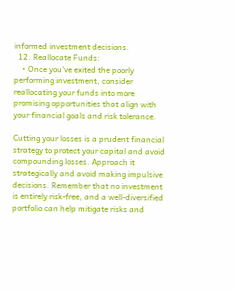informed investment decisions.
  12. Reallocate Funds:
    • Once you’ve exited the poorly performing investment, consider reallocating your funds into more promising opportunities that align with your financial goals and risk tolerance.

Cutting your losses is a prudent financial strategy to protect your capital and avoid compounding losses. Approach it strategically and avoid making impulsive decisions. Remember that no investment is entirely risk-free, and a well-diversified portfolio can help mitigate risks and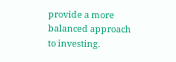provide a more balanced approach to investing.